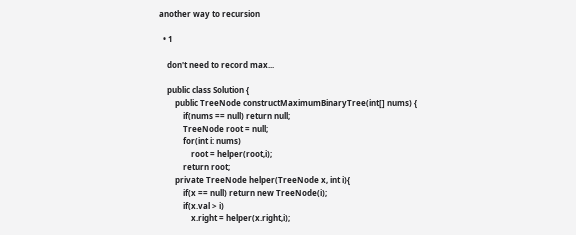another way to recursion

  • 1

    don't need to record max...

    public class Solution {
        public TreeNode constructMaximumBinaryTree(int[] nums) {
            if(nums == null) return null;
            TreeNode root = null;
            for(int i: nums)
                root = helper(root,i);
            return root;
        private TreeNode helper(TreeNode x, int i){
            if(x == null) return new TreeNode(i);
            if(x.val > i)
                x.right = helper(x.right,i);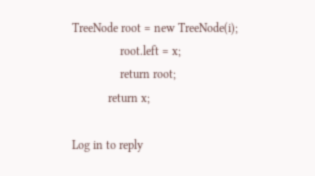TreeNode root = new TreeNode(i);
                root.left = x;
                return root;
            return x;

Log in to reply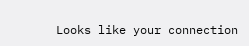Looks like your connection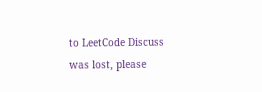to LeetCode Discuss was lost, please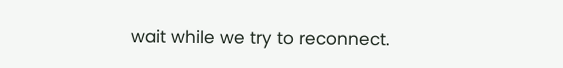wait while we try to reconnect.